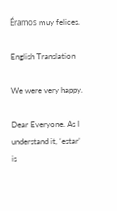Éramos muy felices.

English Translation

We were very happy.

Dear Everyone. As I understand it, ‘estar’ is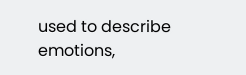used to describe emotions,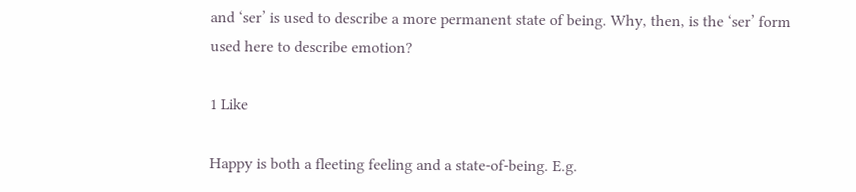and ‘ser’ is used to describe a more permanent state of being. Why, then, is the ‘ser’ form used here to describe emotion?

1 Like

Happy is both a fleeting feeling and a state-of-being. E.g.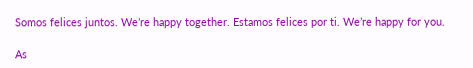Somos felices juntos. We’re happy together. Estamos felices por ti. We’re happy for you.

As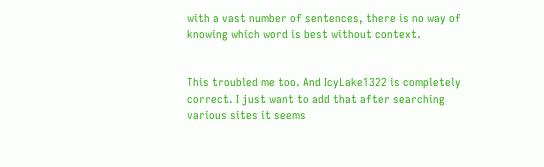with a vast number of sentences, there is no way of knowing which word is best without context.


This troubled me too. And IcyLake1322 is completely correct. I just want to add that after searching various sites it seems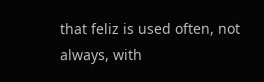that feliz is used often, not always, with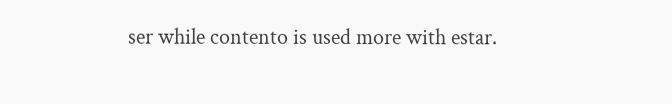ser while contento is used more with estar.